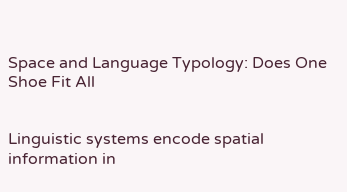Space and Language Typology: Does One Shoe Fit All


Linguistic systems encode spatial information in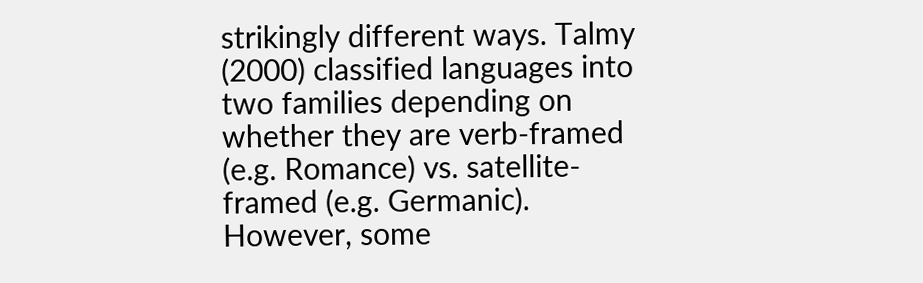strikingly different ways. Talmy (2000) classified languages into two families depending on whether they are verb-framed (e.g. Romance) vs. satellite-framed (e.g. Germanic). However, some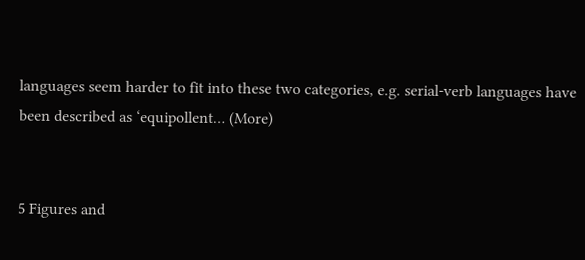languages seem harder to fit into these two categories, e.g. serial-verb languages have been described as ‘equipollent… (More)


5 Figures and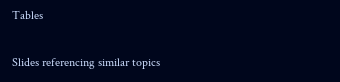Tables

Slides referencing similar topics